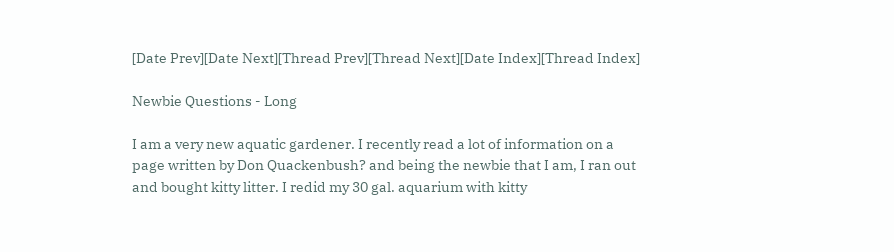[Date Prev][Date Next][Thread Prev][Thread Next][Date Index][Thread Index]

Newbie Questions - Long

I am a very new aquatic gardener. I recently read a lot of information on a
page written by Don Quackenbush? and being the newbie that I am, I ran out
and bought kitty litter. I redid my 30 gal. aquarium with kitty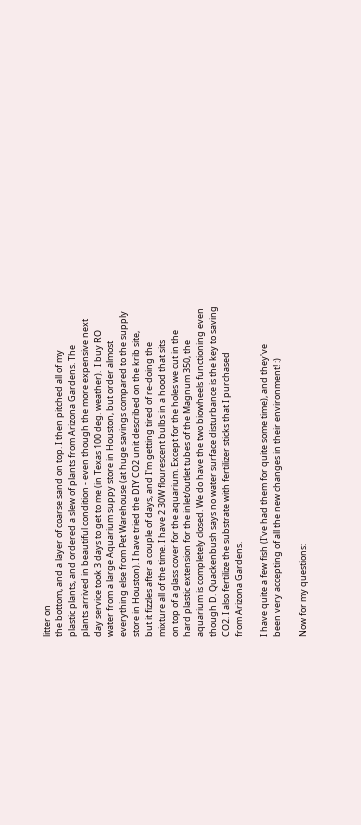litter on
the bottom, and a layer of coarse sand on top. I then pitched all of my
plastic plants, and ordered a slew of plants from Arizona Gardens. The
plants arrived in beautiful condition - even though the more expensive next
day service took 3 days to get to me (in Texas 100 deg. weather).  I buy RO
water from a large Aquarium suppy store in Houston, but order almost
everything else from Pet Warehouse (at huge savings compared to the supply
store in Houston). I have tried the DIY CO2 unit described on the krib site,
but it fizzles after a couple of days, and I'm getting tired of re-doing the
mixture all of the time. I have 2 30W flourescent bulbs in a hood that sits
on top of a glass cover for the aquarium. Except for the holes we cut in the
hard plastic extension for the inlet/outlet tubes of the Magnum 350, the
aquarium is completely closed. We do have the two biowheels functioning even
though D. Quackenbush says no water surface disturbance is the key to saving
CO2. I also fertilize the substrate with fertilizer sticks that I purchased
from Arizona Gardens.

I have quite a few fish (I've had them for quite some time), and they've
been very accepting of all the new changes in their environment! :)

Now for my questions: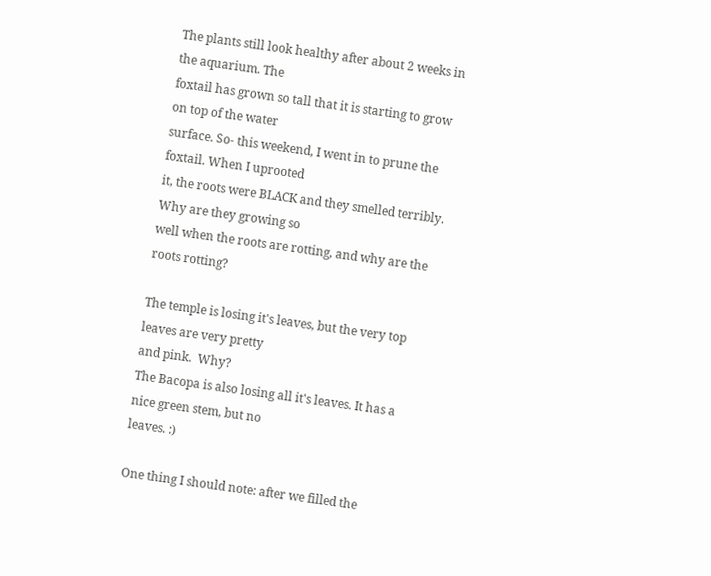The plants still look healthy after about 2 weeks in the aquarium. The
foxtail has grown so tall that it is starting to grow on top of the water
surface. So- this weekend, I went in to prune the foxtail. When I uprooted
it, the roots were BLACK and they smelled terribly. Why are they growing so
well when the roots are rotting, and why are the roots rotting?

The temple is losing it's leaves, but the very top leaves are very pretty
and pink.  Why?
The Bacopa is also losing all it's leaves. It has a nice green stem, but no
leaves. :)

One thing I should note: after we filled the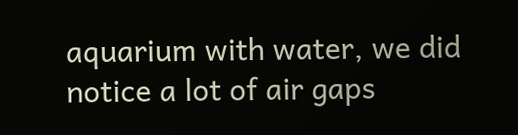aquarium with water, we did
notice a lot of air gaps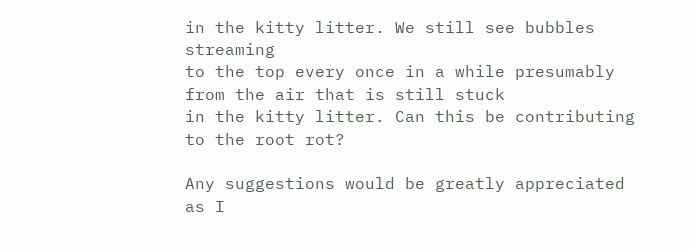in the kitty litter. We still see bubbles streaming
to the top every once in a while presumably from the air that is still stuck
in the kitty litter. Can this be contributing to the root rot?

Any suggestions would be greatly appreciated as I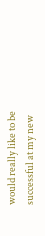would really like to be
successful at my new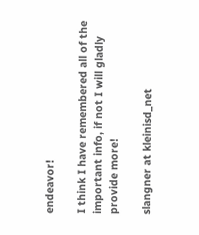endeavor!

I think I have remembered all of the important info, if not I will gladly
provide more!

slangner at kleinisd_net